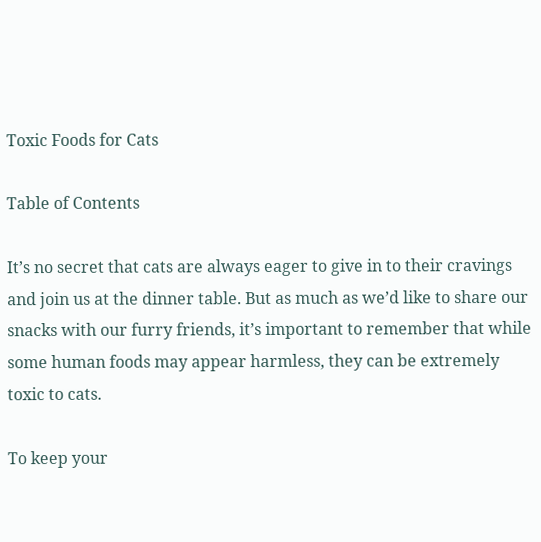Toxic Foods for Cats

Table of Contents

It’s no secret that cats are always eager to give in to their cravings and join us at the dinner table. But as much as we’d like to share our snacks with our furry friends, it’s important to remember that while some human foods may appear harmless, they can be extremely toxic to cats.

To keep your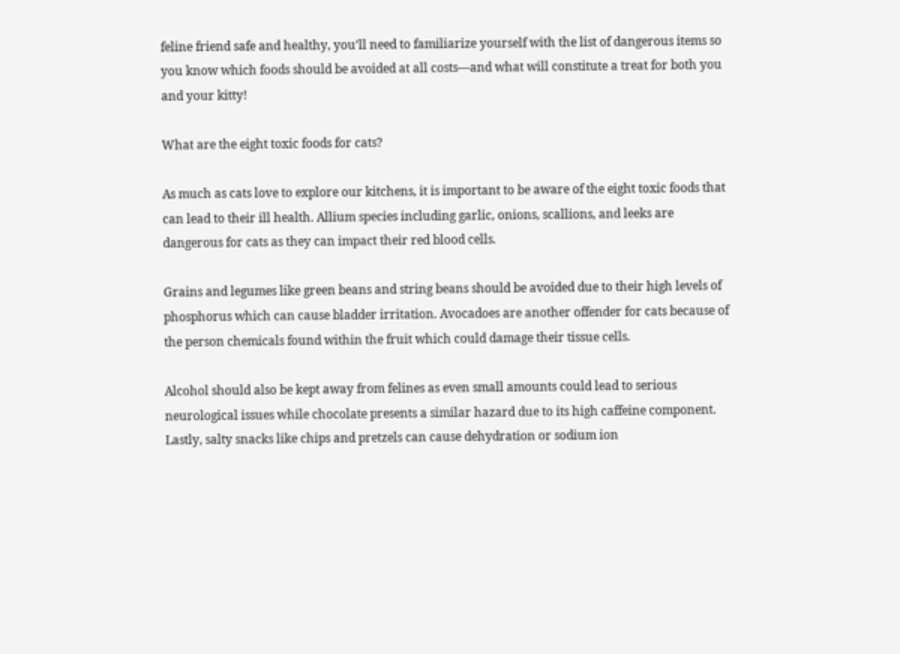feline friend safe and healthy, you’ll need to familiarize yourself with the list of dangerous items so you know which foods should be avoided at all costs—and what will constitute a treat for both you and your kitty!

What are the eight toxic foods for cats?

As much as cats love to explore our kitchens, it is important to be aware of the eight toxic foods that can lead to their ill health. Allium species including garlic, onions, scallions, and leeks are dangerous for cats as they can impact their red blood cells.

Grains and legumes like green beans and string beans should be avoided due to their high levels of phosphorus which can cause bladder irritation. Avocadoes are another offender for cats because of the person chemicals found within the fruit which could damage their tissue cells.

Alcohol should also be kept away from felines as even small amounts could lead to serious neurological issues while chocolate presents a similar hazard due to its high caffeine component. Lastly, salty snacks like chips and pretzels can cause dehydration or sodium ion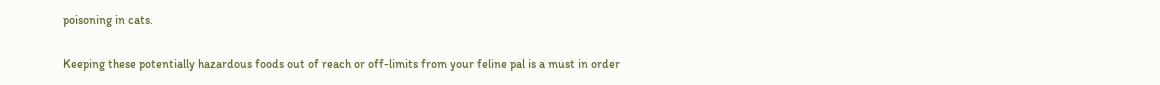poisoning in cats.

Keeping these potentially hazardous foods out of reach or off-limits from your feline pal is a must in order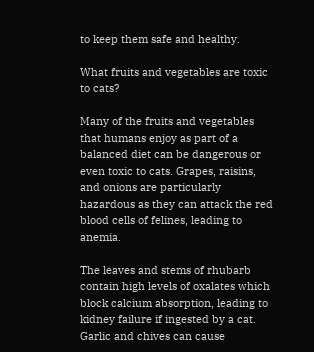to keep them safe and healthy.

What fruits and vegetables are toxic to cats?

Many of the fruits and vegetables that humans enjoy as part of a balanced diet can be dangerous or even toxic to cats. Grapes, raisins, and onions are particularly hazardous as they can attack the red blood cells of felines, leading to anemia.

The leaves and stems of rhubarb contain high levels of oxalates which block calcium absorption, leading to kidney failure if ingested by a cat. Garlic and chives can cause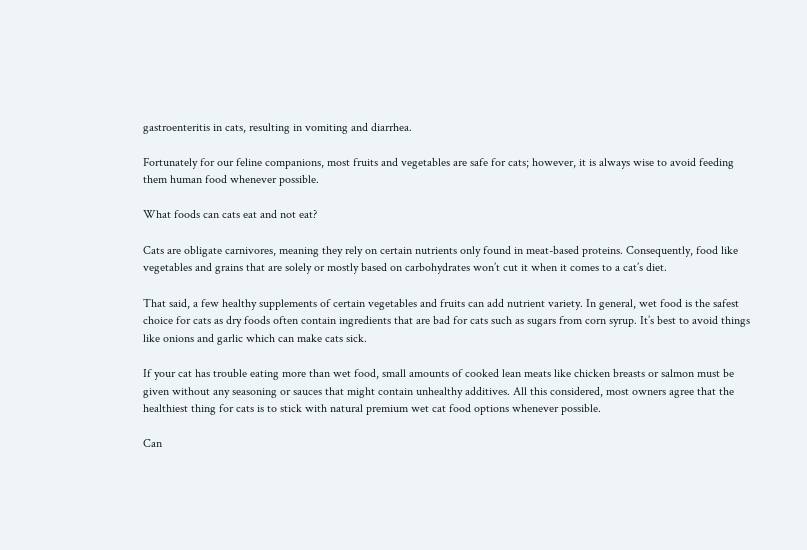gastroenteritis in cats, resulting in vomiting and diarrhea.

Fortunately for our feline companions, most fruits and vegetables are safe for cats; however, it is always wise to avoid feeding them human food whenever possible.

What foods can cats eat and not eat?

Cats are obligate carnivores, meaning they rely on certain nutrients only found in meat-based proteins. Consequently, food like vegetables and grains that are solely or mostly based on carbohydrates won’t cut it when it comes to a cat’s diet.

That said, a few healthy supplements of certain vegetables and fruits can add nutrient variety. In general, wet food is the safest choice for cats as dry foods often contain ingredients that are bad for cats such as sugars from corn syrup. It’s best to avoid things like onions and garlic which can make cats sick.

If your cat has trouble eating more than wet food, small amounts of cooked lean meats like chicken breasts or salmon must be given without any seasoning or sauces that might contain unhealthy additives. All this considered, most owners agree that the healthiest thing for cats is to stick with natural premium wet cat food options whenever possible.

Can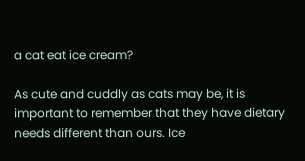a cat eat ice cream?

As cute and cuddly as cats may be, it is important to remember that they have dietary needs different than ours. Ice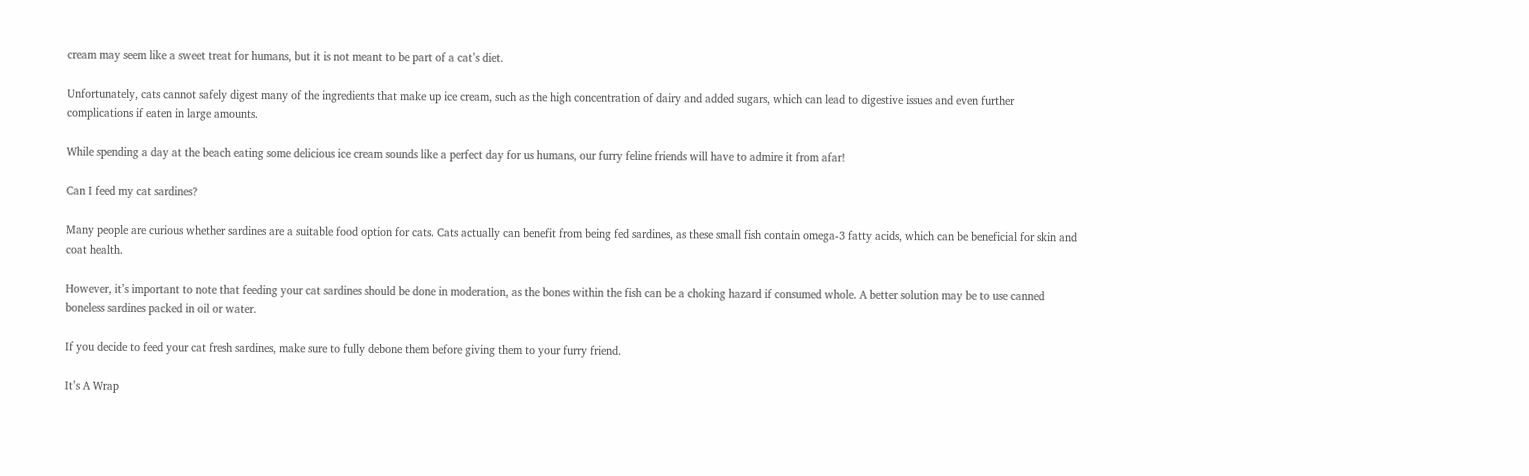cream may seem like a sweet treat for humans, but it is not meant to be part of a cat’s diet.

Unfortunately, cats cannot safely digest many of the ingredients that make up ice cream, such as the high concentration of dairy and added sugars, which can lead to digestive issues and even further complications if eaten in large amounts.

While spending a day at the beach eating some delicious ice cream sounds like a perfect day for us humans, our furry feline friends will have to admire it from afar!

Can I feed my cat sardines?

Many people are curious whether sardines are a suitable food option for cats. Cats actually can benefit from being fed sardines, as these small fish contain omega-3 fatty acids, which can be beneficial for skin and coat health.

However, it’s important to note that feeding your cat sardines should be done in moderation, as the bones within the fish can be a choking hazard if consumed whole. A better solution may be to use canned boneless sardines packed in oil or water.

If you decide to feed your cat fresh sardines, make sure to fully debone them before giving them to your furry friend.

It’s A Wrap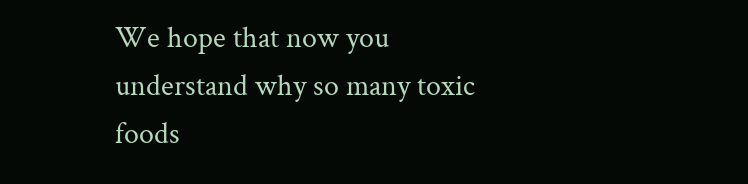We hope that now you understand why so many toxic foods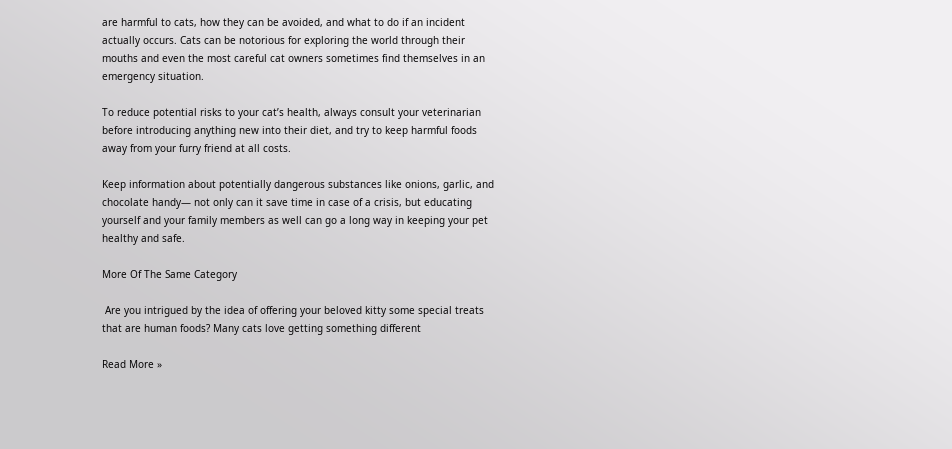are harmful to cats, how they can be avoided, and what to do if an incident actually occurs. Cats can be notorious for exploring the world through their mouths and even the most careful cat owners sometimes find themselves in an emergency situation.

To reduce potential risks to your cat’s health, always consult your veterinarian before introducing anything new into their diet, and try to keep harmful foods away from your furry friend at all costs.

Keep information about potentially dangerous substances like onions, garlic, and chocolate handy— not only can it save time in case of a crisis, but educating yourself and your family members as well can go a long way in keeping your pet healthy and safe.

More Of The Same Category

 Are you intrigued by the idea of offering your beloved kitty some special treats that are human foods? Many cats love getting something different

Read More »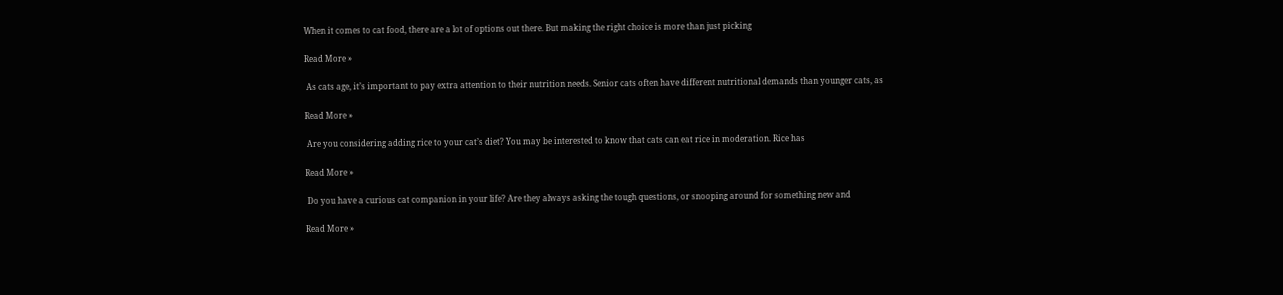When it comes to cat food, there are a lot of options out there. But making the right choice is more than just picking

Read More »

 As cats age, it’s important to pay extra attention to their nutrition needs. Senior cats often have different nutritional demands than younger cats, as

Read More »

 Are you considering adding rice to your cat’s diet? You may be interested to know that cats can eat rice in moderation. Rice has

Read More »

 Do you have a curious cat companion in your life? Are they always asking the tough questions, or snooping around for something new and

Read More »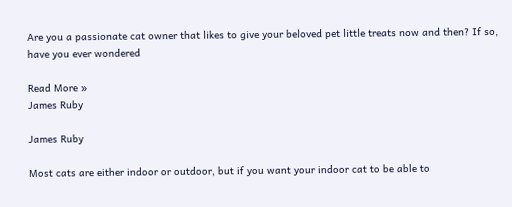Are you a passionate cat owner that likes to give your beloved pet little treats now and then? If so, have you ever wondered

Read More »
James Ruby

James Ruby

Most cats are either indoor or outdoor, but if you want your indoor cat to be able to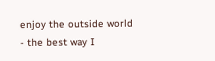enjoy the outside world - the best way I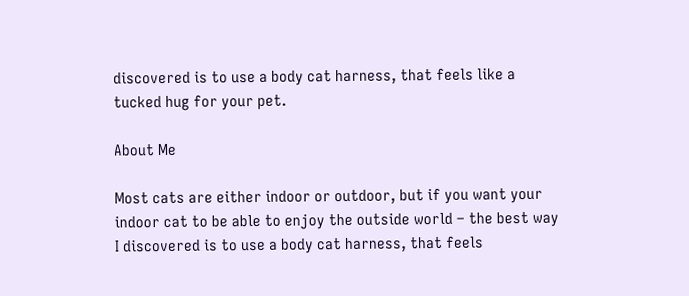discovered is to use a body cat harness, that feels like a tucked hug for your pet.

About Me

Most cats are either indoor or outdoor, but if you want your indoor cat to be able to enjoy the outside world – the best way I discovered is to use a body cat harness, that feels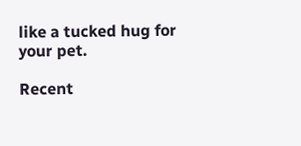like a tucked hug for your pet.

Recent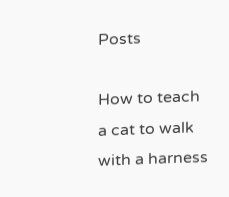Posts

How to teach a cat to walk with a harness